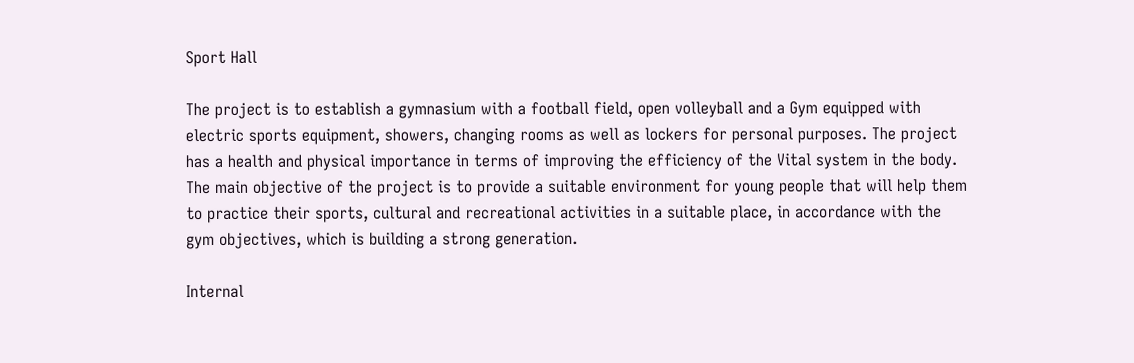Sport Hall

The project is to establish a gymnasium with a football field, open volleyball and a Gym equipped with electric sports equipment, showers, changing rooms as well as lockers for personal purposes. The project has a health and physical importance in terms of improving the efficiency of the Vital system in the body. The main objective of the project is to provide a suitable environment for young people that will help them to practice their sports, cultural and recreational activities in a suitable place, in accordance with the gym objectives, which is building a strong generation.

Internal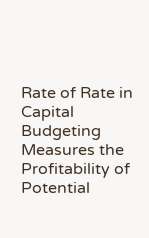Rate of Rate in Capital Budgeting Measures the Profitability of Potential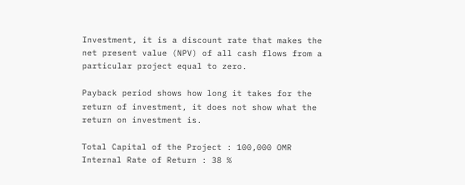Investment, it is a discount rate that makes the net present value (NPV) of all cash flows from a particular project equal to zero.

Payback period shows how long it takes for the return of investment, it does not show what the return on investment is.

Total Capital of the Project : 100,000 OMR
Internal Rate of Return : 38 %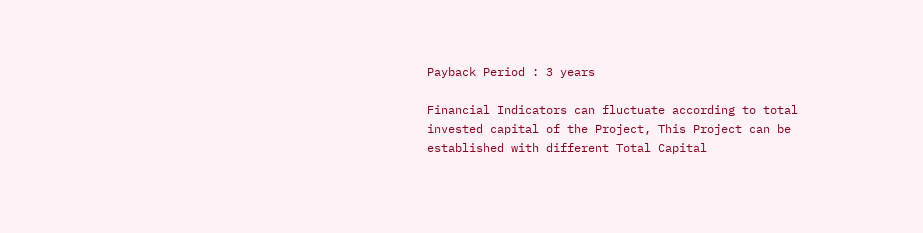Payback Period : 3 years

Financial Indicators can fluctuate according to total invested capital of the Project, This Project can be established with different Total Capital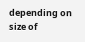depending on size of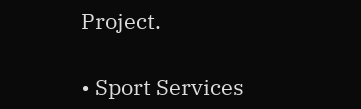Project.

• Sport Services